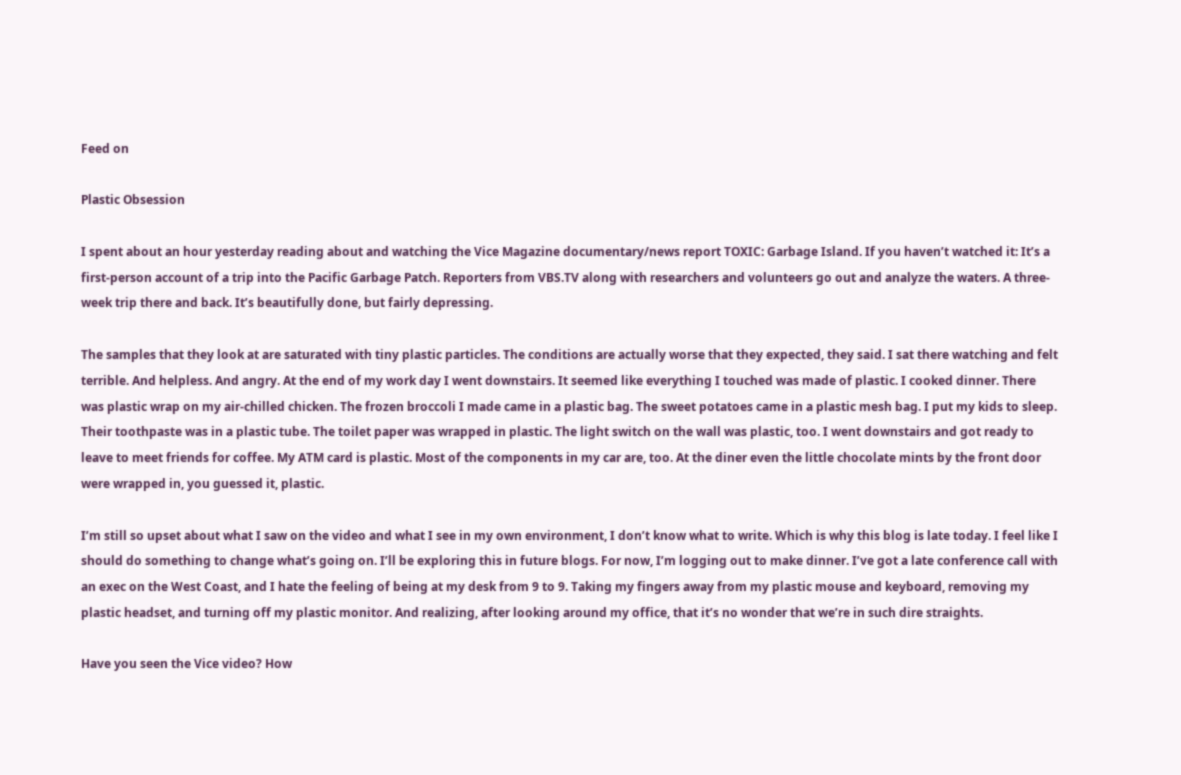Feed on

Plastic Obsession

I spent about an hour yesterday reading about and watching the Vice Magazine documentary/news report TOXIC: Garbage Island. If you haven’t watched it: It’s a first-person account of a trip into the Pacific Garbage Patch. Reporters from VBS.TV along with researchers and volunteers go out and analyze the waters. A three-week trip there and back. It’s beautifully done, but fairly depressing.

The samples that they look at are saturated with tiny plastic particles. The conditions are actually worse that they expected, they said. I sat there watching and felt terrible. And helpless. And angry. At the end of my work day I went downstairs. It seemed like everything I touched was made of plastic. I cooked dinner. There was plastic wrap on my air-chilled chicken. The frozen broccoli I made came in a plastic bag. The sweet potatoes came in a plastic mesh bag. I put my kids to sleep. Their toothpaste was in a plastic tube. The toilet paper was wrapped in plastic. The light switch on the wall was plastic, too. I went downstairs and got ready to leave to meet friends for coffee. My ATM card is plastic. Most of the components in my car are, too. At the diner even the little chocolate mints by the front door were wrapped in, you guessed it, plastic.

I’m still so upset about what I saw on the video and what I see in my own environment, I don’t know what to write. Which is why this blog is late today. I feel like I should do something to change what’s going on. I’ll be exploring this in future blogs. For now, I’m logging out to make dinner. I’ve got a late conference call with an exec on the West Coast, and I hate the feeling of being at my desk from 9 to 9. Taking my fingers away from my plastic mouse and keyboard, removing my plastic headset, and turning off my plastic monitor. And realizing, after looking around my office, that it’s no wonder that we’re in such dire straights.

Have you seen the Vice video? How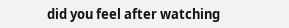did you feel after watching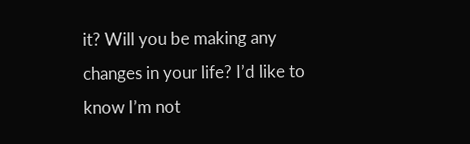it? Will you be making any changes in your life? I’d like to know I’m not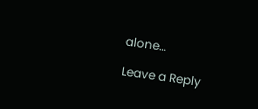alone…

Leave a Reply